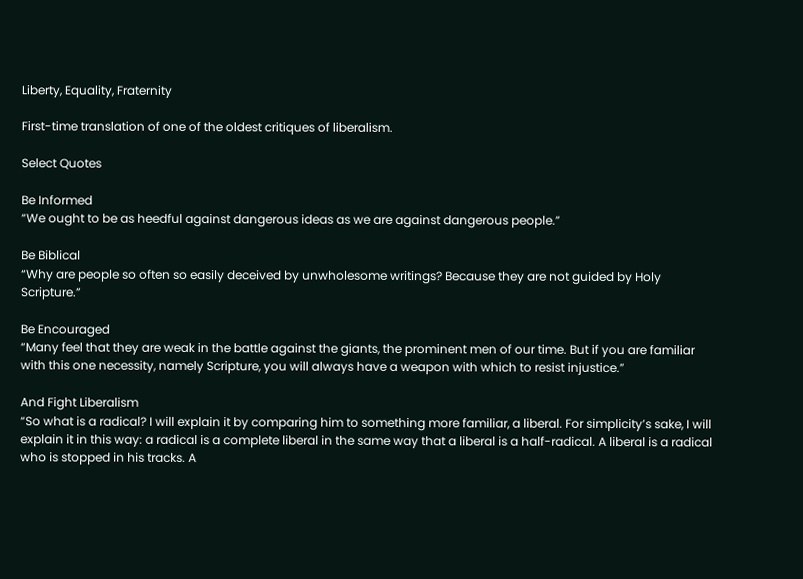Liberty, Equality, Fraternity

First-time translation of one of the oldest critiques of liberalism.

Select Quotes

Be Informed
“We ought to be as heedful against dangerous ideas as we are against dangerous people.”

Be Biblical
“Why are people so often so easily deceived by unwholesome writings? Because they are not guided by Holy Scripture.”

Be Encouraged
“Many feel that they are weak in the battle against the giants, the prominent men of our time. But if you are familiar with this one necessity, namely Scripture, you will always have a weapon with which to resist injustice.”

And Fight Liberalism
“So what is a radical? I will explain it by comparing him to something more familiar, a liberal. For simplicity’s sake, I will explain it in this way: a radical is a complete liberal in the same way that a liberal is a half-radical. A liberal is a radical who is stopped in his tracks. A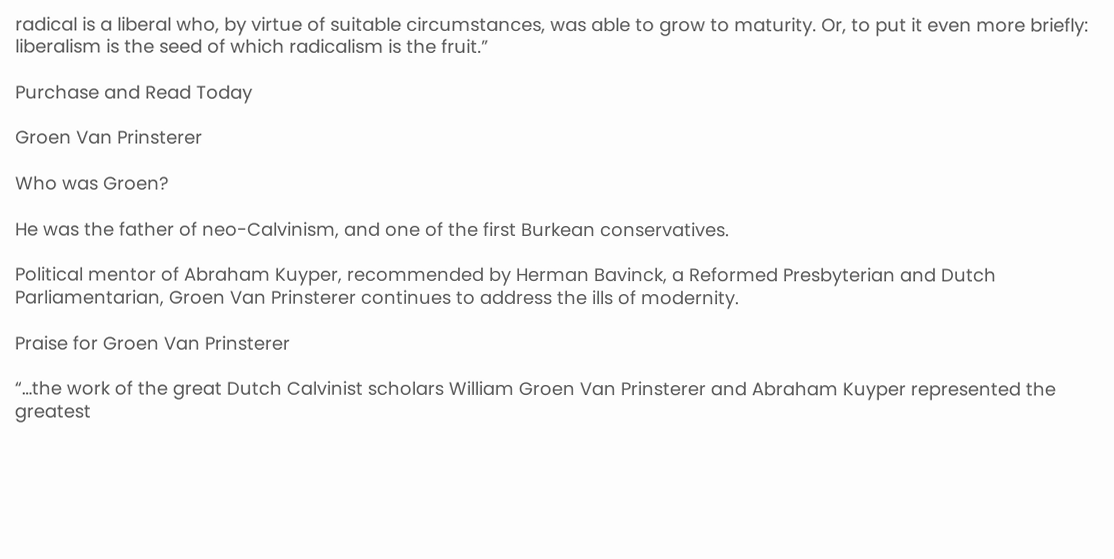radical is a liberal who, by virtue of suitable circumstances, was able to grow to maturity. Or, to put it even more briefly: liberalism is the seed of which radicalism is the fruit.”

Purchase and Read Today

Groen Van Prinsterer

Who was Groen?

He was the father of neo-Calvinism, and one of the first Burkean conservatives.

Political mentor of Abraham Kuyper, recommended by Herman Bavinck, a Reformed Presbyterian and Dutch Parliamentarian, Groen Van Prinsterer continues to address the ills of modernity.

Praise for Groen Van Prinsterer

“…the work of the great Dutch Calvinist scholars William Groen Van Prinsterer and Abraham Kuyper represented the greatest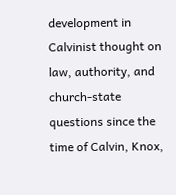development in Calvinist thought on law, authority, and church-state questions since the time of Calvin, Knox,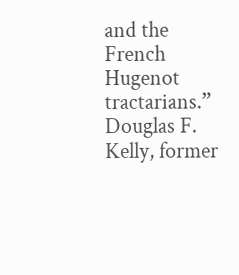and the French Hugenot tractarians.” Douglas F. Kelly, former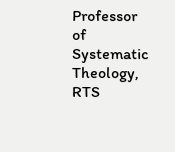Professor of Systematic Theology, RTS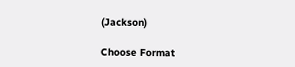(Jackson)

Choose Format